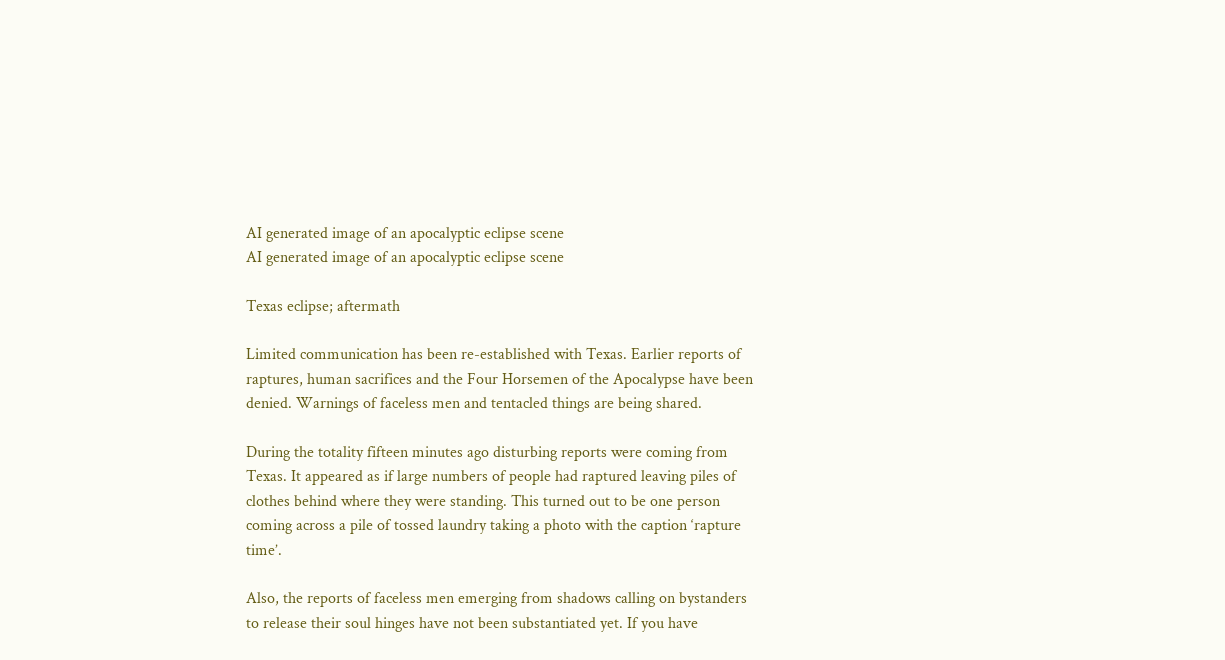AI generated image of an apocalyptic eclipse scene
AI generated image of an apocalyptic eclipse scene

Texas eclipse; aftermath

Limited communication has been re-established with Texas. Earlier reports of raptures, human sacrifices and the Four Horsemen of the Apocalypse have been denied. Warnings of faceless men and tentacled things are being shared.

During the totality fifteen minutes ago disturbing reports were coming from Texas. It appeared as if large numbers of people had raptured leaving piles of clothes behind where they were standing. This turned out to be one person coming across a pile of tossed laundry taking a photo with the caption ‘rapture time’.

Also, the reports of faceless men emerging from shadows calling on bystanders to release their soul hinges have not been substantiated yet. If you have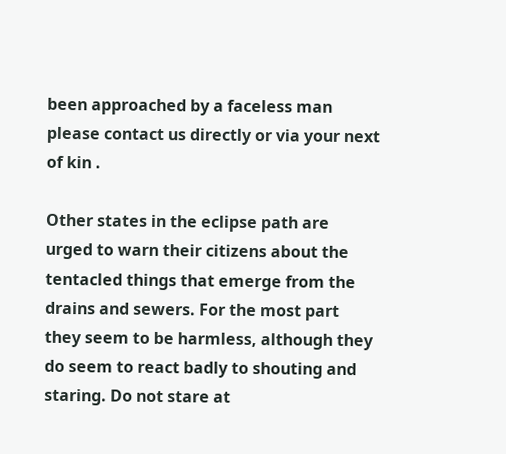been approached by a faceless man please contact us directly or via your next of kin .

Other states in the eclipse path are urged to warn their citizens about the tentacled things that emerge from the drains and sewers. For the most part they seem to be harmless, although they do seem to react badly to shouting and staring. Do not stare at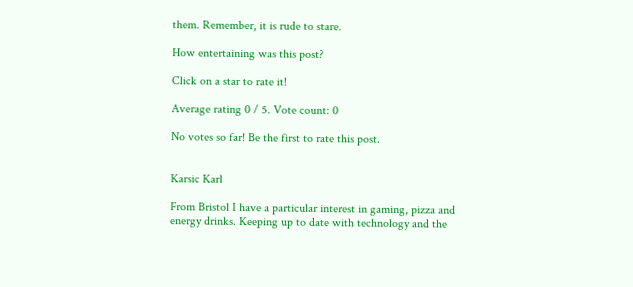them. Remember, it is rude to stare.

How entertaining was this post?

Click on a star to rate it!

Average rating 0 / 5. Vote count: 0

No votes so far! Be the first to rate this post.


Karsic Karl

From Bristol I have a particular interest in gaming, pizza and energy drinks. Keeping up to date with technology and the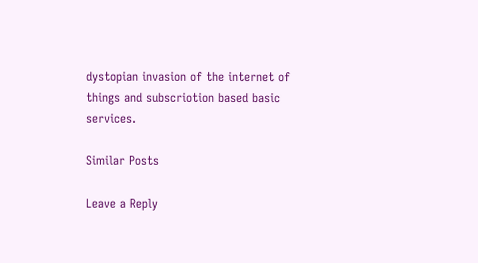dystopian invasion of the internet of things and subscriotion based basic services.

Similar Posts

Leave a Reply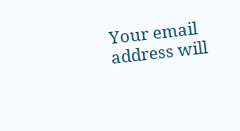Your email address will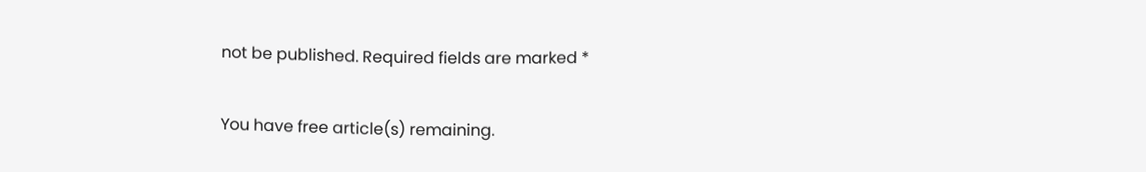not be published. Required fields are marked *

You have free article(s) remaining.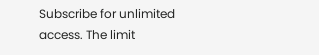Subscribe for unlimited access. The limit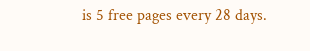is 5 free pages every 28 days.